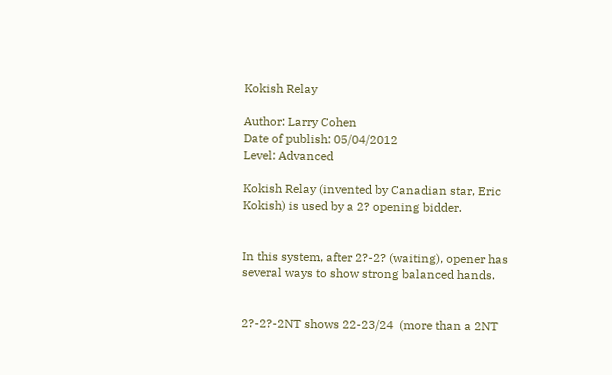Kokish Relay

Author: Larry Cohen
Date of publish: 05/04/2012
Level: Advanced

Kokish Relay (invented by Canadian star, Eric Kokish) is used by a 2? opening bidder.


In this system, after 2?-2? (waiting), opener has several ways to show strong balanced hands.


2?-2?-2NT shows 22-23/24  (more than a 2NT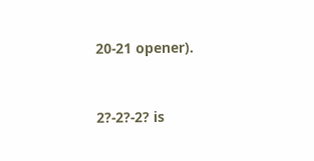20-21 opener).


2?-2?-2? is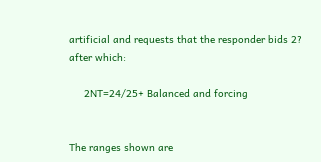artificial and requests that the responder bids 2? after which:

     2NT=24/25+ Balanced and forcing


The ranges shown are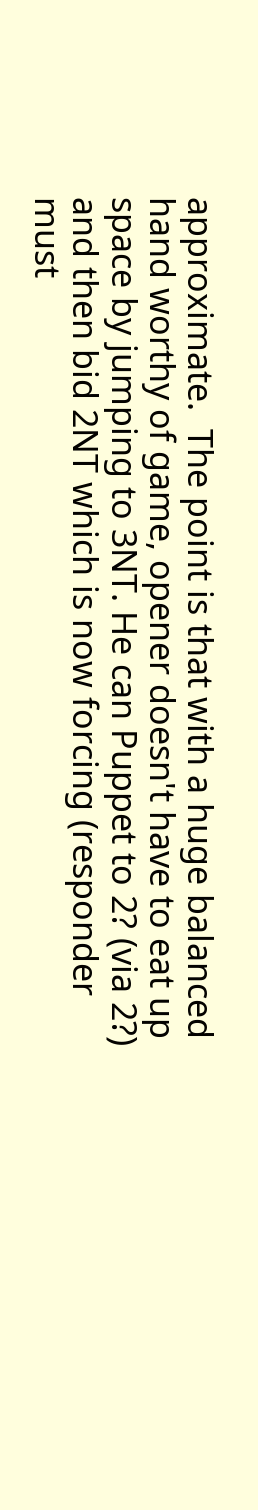approximate.  The point is that with a huge balanced hand worthy of game, opener doesn't have to eat up space by jumping to 3NT. He can Puppet to 2? (via 2?) and then bid 2NT which is now forcing (responder must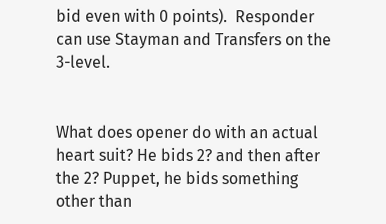bid even with 0 points).  Responder can use Stayman and Transfers on the 3-level.


What does opener do with an actual heart suit? He bids 2? and then after the 2? Puppet, he bids something other than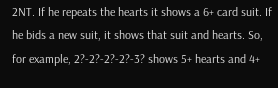2NT. If he repeats the hearts it shows a 6+ card suit. If he bids a new suit, it shows that suit and hearts. So, for example, 2?-2?-2?-2?-3? shows 5+ hearts and 4+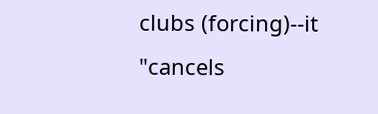clubs (forcing)--it "cancels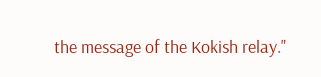the message of the Kokish relay."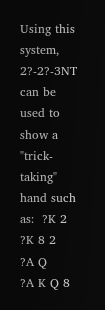Using this system, 2?-2?-3NT can be used to show a "trick-taking" hand such as:  ?K 2
?K 8 2
?A Q
?A K Q 8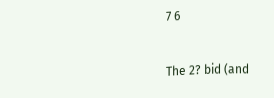7 6


The 2? bid (and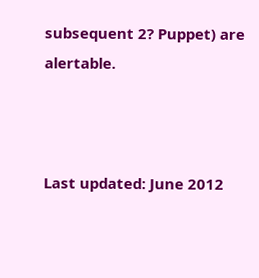subsequent 2? Puppet) are alertable.



Last updated: June 2012